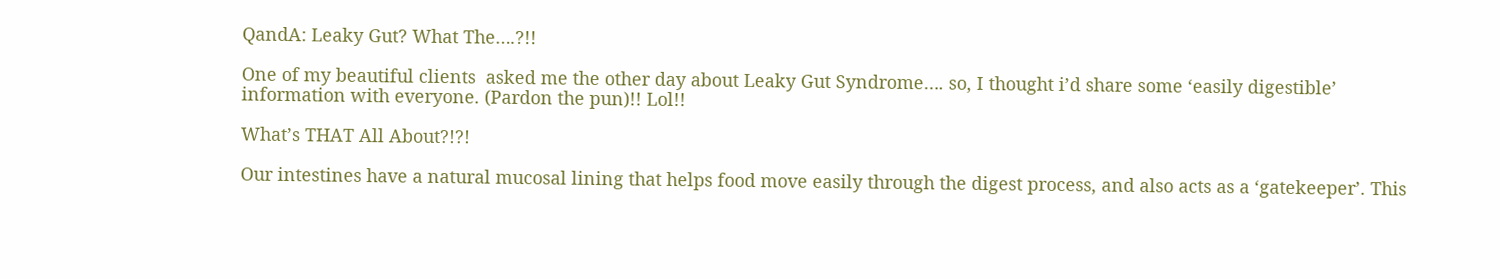QandA: Leaky Gut? What The….?!!

One of my beautiful clients  asked me the other day about Leaky Gut Syndrome…. so, I thought i’d share some ‘easily digestible’ information with everyone. (Pardon the pun)!! Lol!!

What’s THAT All About?!?!

Our intestines have a natural mucosal lining that helps food move easily through the digest process, and also acts as a ‘gatekeeper’. This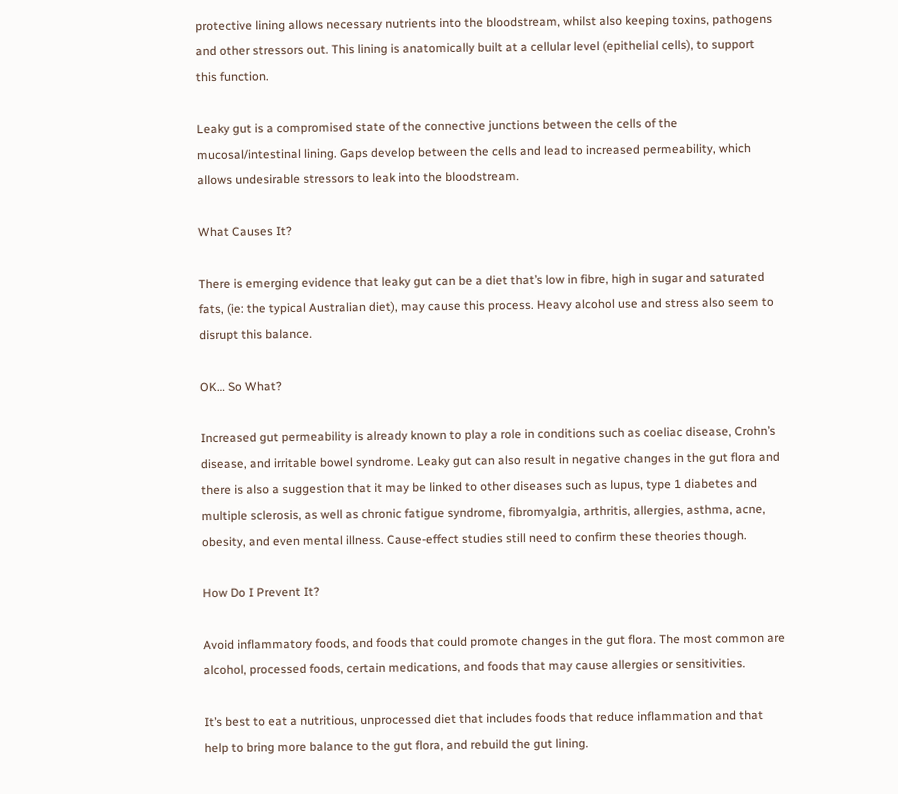protective lining allows necessary nutrients into the bloodstream, whilst also keeping toxins, pathogens and other stressors out. This lining is anatomically built at a cellular level (epithelial cells), to support this function.

Leaky gut is a compromised state of the connective junctions between the cells of the mucosal/intestinal lining. Gaps develop between the cells and lead to increased permeability, which allows undesirable stressors to leak into the bloodstream.

What Causes It?

There is emerging evidence that leaky gut can be a diet that’s low in fibre, high in sugar and saturated fats, (ie: the typical Australian diet), may cause this process. Heavy alcohol use and stress also seem to disrupt this balance.

OK… So What?

Increased gut permeability is already known to play a role in conditions such as coeliac disease, Crohn’s disease, and irritable bowel syndrome. Leaky gut can also result in negative changes in the gut flora and there is also a suggestion that it may be linked to other diseases such as lupus, type 1 diabetes and multiple sclerosis, as well as chronic fatigue syndrome, fibromyalgia, arthritis, allergies, asthma, acne, obesity, and even mental illness. Cause-effect studies still need to confirm these theories though.

How Do I Prevent It?

Avoid inflammatory foods, and foods that could promote changes in the gut flora. The most common are alcohol, processed foods, certain medications, and foods that may cause allergies or sensitivities.

It’s best to eat a nutritious, unprocessed diet that includes foods that reduce inflammation and that help to bring more balance to the gut flora, and rebuild the gut lining.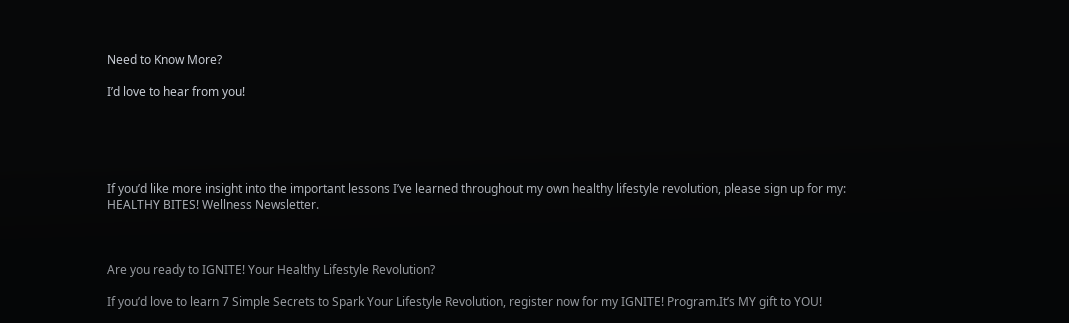Need to Know More?

I’d love to hear from you!





If you’d like more insight into the important lessons I’ve learned throughout my own healthy lifestyle revolution, please sign up for my: HEALTHY BITES! Wellness Newsletter.



Are you ready to IGNITE! Your Healthy Lifestyle Revolution?

If you’d love to learn 7 Simple Secrets to Spark Your Lifestyle Revolution, register now for my IGNITE! Program.It’s MY gift to YOU!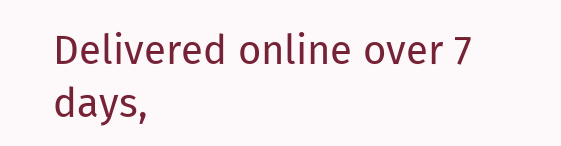Delivered online over 7 days,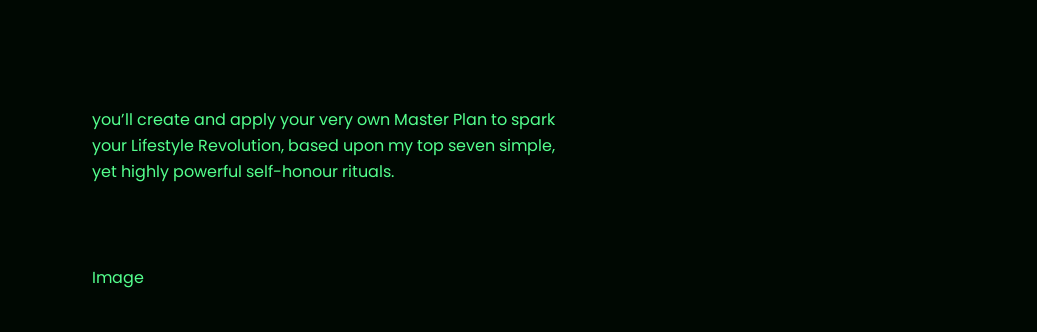you’ll create and apply your very own Master Plan to spark your Lifestyle Revolution, based upon my top seven simple, yet highly powerful self-honour rituals.



Image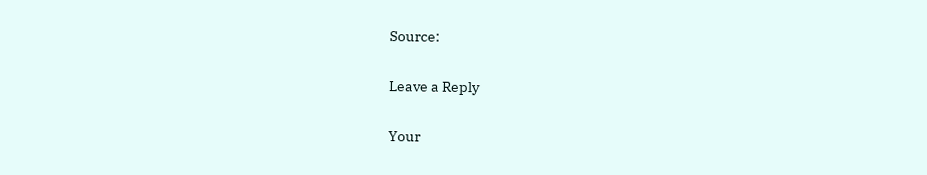Source:

Leave a Reply

Your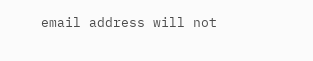email address will not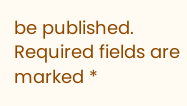be published. Required fields are marked *